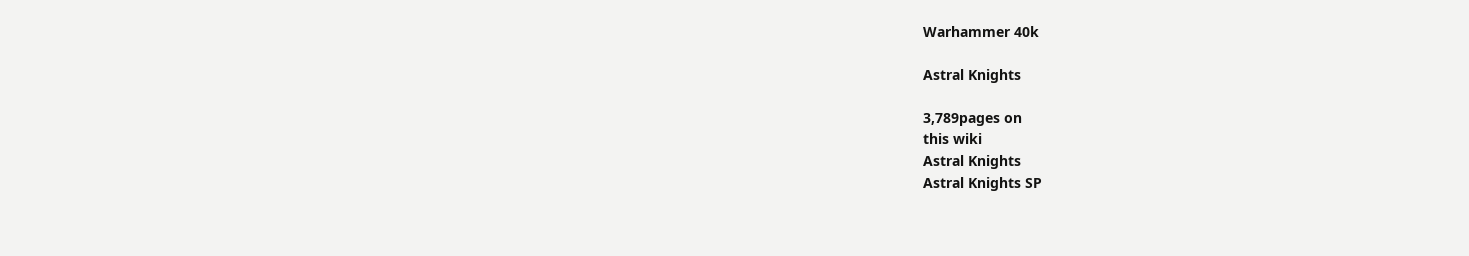Warhammer 40k

Astral Knights

3,789pages on
this wiki
Astral Knights
Astral Knights SP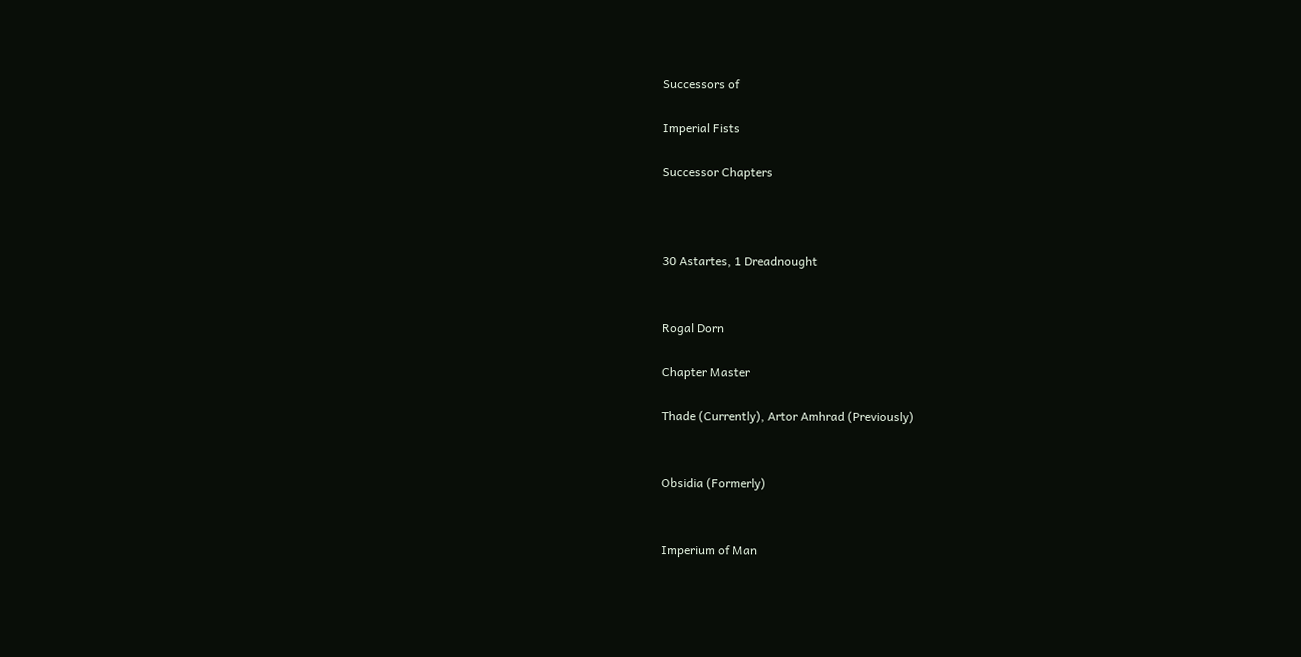Successors of

Imperial Fists

Successor Chapters



30 Astartes, 1 Dreadnought


Rogal Dorn

Chapter Master

Thade (Currently), Artor Amhrad (Previously)


Obsidia (Formerly)


Imperium of Man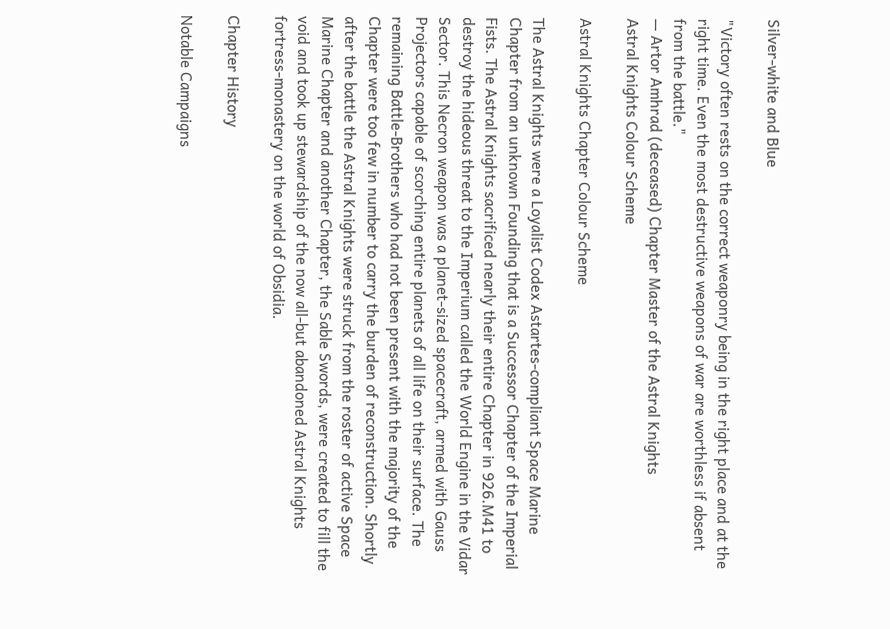Silver-white and Blue

"Victory often rests on the correct weaponry being in the right place and at the right time. Even the most destructive weapons of war are worthless if absent from the battle."
— Artor Amhrad (deceased) Chapter Master of the Astral Knights
Astral Knights Colour Scheme

Astral Knights Chapter Colour Scheme

The Astral Knights were a Loyalist Codex Astartes-compliant Space Marine Chapter from an unknown Founding that is a Successor Chapter of the Imperial Fists. The Astral Knights sacrificed nearly their entire Chapter in 926.M41 to destroy the hideous threat to the Imperium called the World Engine in the Vidar Sector. This Necron weapon was a planet-sized spacecraft, armed with Gauss Projectors capable of scorching entire planets of all life on their surface. The remaining Battle-Brothers who had not been present with the majority of the Chapter were too few in number to carry the burden of reconstruction. Shortly after the battle the Astral Knights were struck from the roster of active Space Marine Chapter and another Chapter, the Sable Swords, were created to fill the void and took up stewardship of the now all-but abandoned Astral Knights fortress-monastery on the world of Obsidia.

Chapter History

Notable Campaigns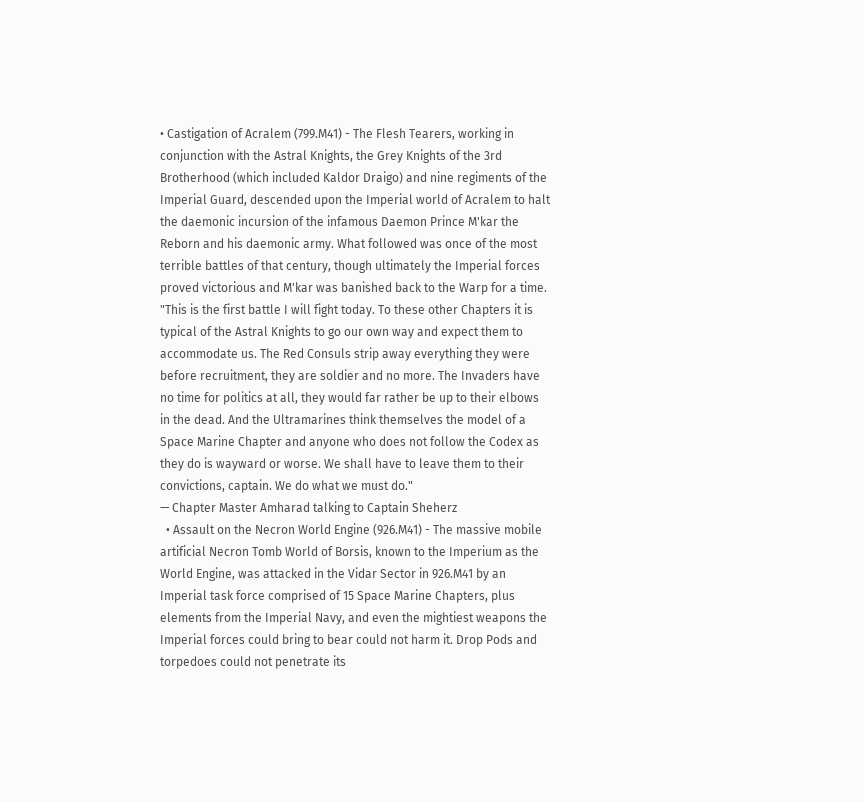• Castigation of Acralem (799.M41) - The Flesh Tearers, working in conjunction with the Astral Knights, the Grey Knights of the 3rd Brotherhood (which included Kaldor Draigo) and nine regiments of the Imperial Guard, descended upon the Imperial world of Acralem to halt the daemonic incursion of the infamous Daemon Prince M'kar the Reborn and his daemonic army. What followed was once of the most terrible battles of that century, though ultimately the Imperial forces proved victorious and M'kar was banished back to the Warp for a time.
"This is the first battle I will fight today. To these other Chapters it is typical of the Astral Knights to go our own way and expect them to accommodate us. The Red Consuls strip away everything they were before recruitment, they are soldier and no more. The Invaders have no time for politics at all, they would far rather be up to their elbows in the dead. And the Ultramarines think themselves the model of a Space Marine Chapter and anyone who does not follow the Codex as they do is wayward or worse. We shall have to leave them to their convictions, captain. We do what we must do."
— Chapter Master Amharad talking to Captain Sheherz
  • Assault on the Necron World Engine (926.M41) - The massive mobile artificial Necron Tomb World of Borsis, known to the Imperium as the World Engine, was attacked in the Vidar Sector in 926.M41 by an Imperial task force comprised of 15 Space Marine Chapters, plus elements from the Imperial Navy, and even the mightiest weapons the Imperial forces could bring to bear could not harm it. Drop Pods and torpedoes could not penetrate its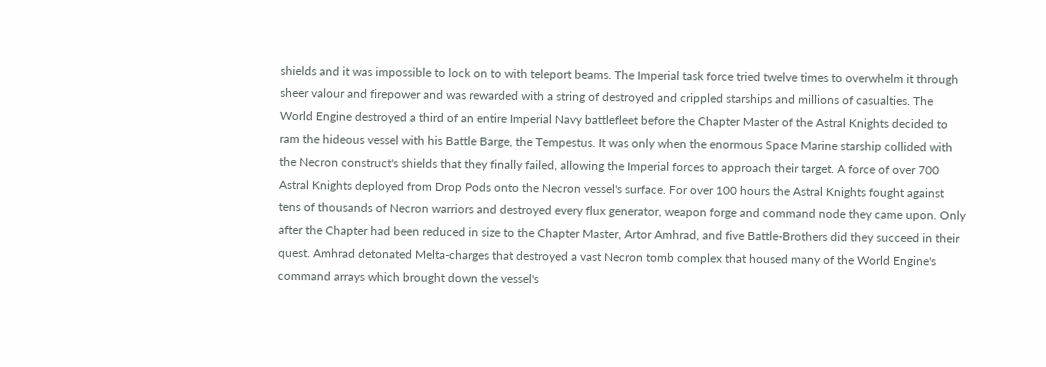shields and it was impossible to lock on to with teleport beams. The Imperial task force tried twelve times to overwhelm it through sheer valour and firepower and was rewarded with a string of destroyed and crippled starships and millions of casualties. The World Engine destroyed a third of an entire Imperial Navy battlefleet before the Chapter Master of the Astral Knights decided to ram the hideous vessel with his Battle Barge, the Tempestus. It was only when the enormous Space Marine starship collided with the Necron construct's shields that they finally failed, allowing the Imperial forces to approach their target. A force of over 700 Astral Knights deployed from Drop Pods onto the Necron vessel's surface. For over 100 hours the Astral Knights fought against tens of thousands of Necron warriors and destroyed every flux generator, weapon forge and command node they came upon. Only after the Chapter had been reduced in size to the Chapter Master, Artor Amhrad, and five Battle-Brothers did they succeed in their quest. Amhrad detonated Melta-charges that destroyed a vast Necron tomb complex that housed many of the World Engine's command arrays which brought down the vessel's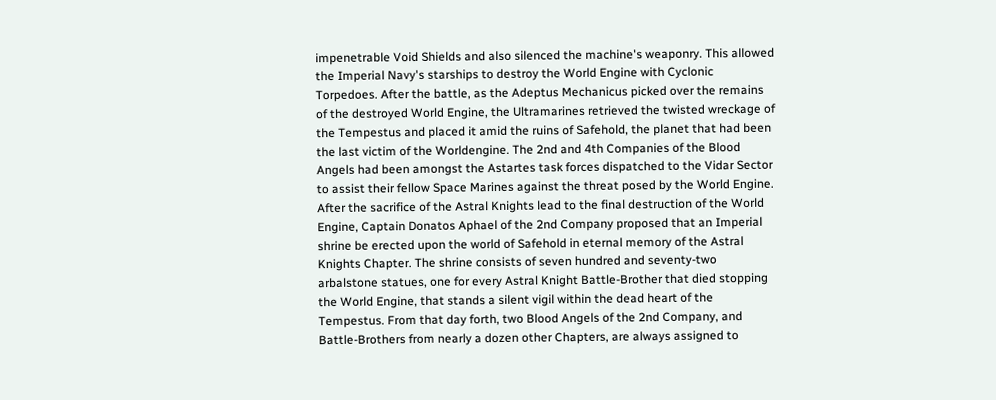impenetrable Void Shields and also silenced the machine's weaponry. This allowed the Imperial Navy's starships to destroy the World Engine with Cyclonic Torpedoes. After the battle, as the Adeptus Mechanicus picked over the remains of the destroyed World Engine, the Ultramarines retrieved the twisted wreckage of the Tempestus and placed it amid the ruins of Safehold, the planet that had been the last victim of the Worldengine. The 2nd and 4th Companies of the Blood Angels had been amongst the Astartes task forces dispatched to the Vidar Sector to assist their fellow Space Marines against the threat posed by the World Engine. After the sacrifice of the Astral Knights lead to the final destruction of the World Engine, Captain Donatos Aphael of the 2nd Company proposed that an Imperial shrine be erected upon the world of Safehold in eternal memory of the Astral Knights Chapter. The shrine consists of seven hundred and seventy-two arbalstone statues, one for every Astral Knight Battle-Brother that died stopping the World Engine, that stands a silent vigil within the dead heart of the Tempestus. From that day forth, two Blood Angels of the 2nd Company, and Battle-Brothers from nearly a dozen other Chapters, are always assigned to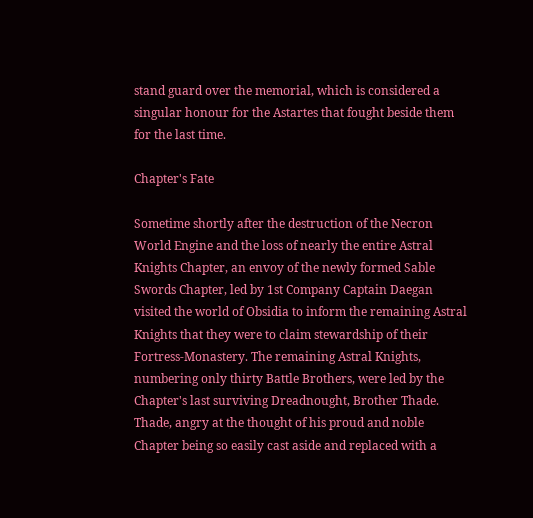stand guard over the memorial, which is considered a singular honour for the Astartes that fought beside them for the last time.

Chapter's Fate

Sometime shortly after the destruction of the Necron World Engine and the loss of nearly the entire Astral Knights Chapter, an envoy of the newly formed Sable Swords Chapter, led by 1st Company Captain Daegan visited the world of Obsidia to inform the remaining Astral Knights that they were to claim stewardship of their Fortress-Monastery. The remaining Astral Knights, numbering only thirty Battle Brothers, were led by the Chapter's last surviving Dreadnought, Brother Thade. Thade, angry at the thought of his proud and noble Chapter being so easily cast aside and replaced with a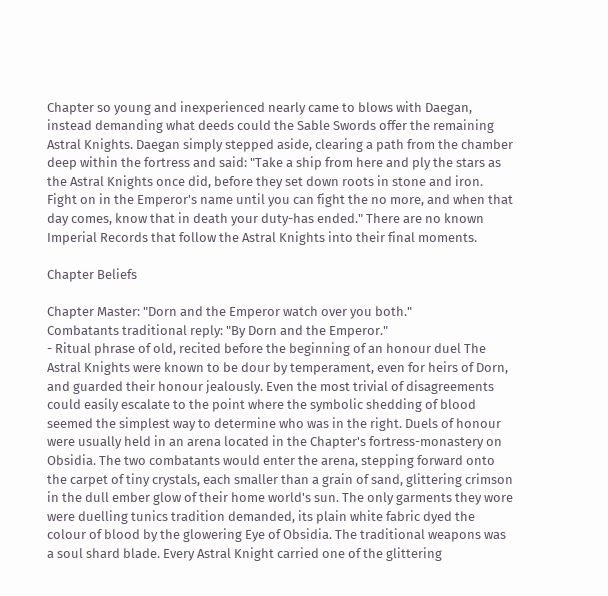Chapter so young and inexperienced nearly came to blows with Daegan, instead demanding what deeds could the Sable Swords offer the remaining Astral Knights. Daegan simply stepped aside, clearing a path from the chamber deep within the fortress and said: "Take a ship from here and ply the stars as the Astral Knights once did, before they set down roots in stone and iron. Fight on in the Emperor's name until you can fight the no more, and when that day comes, know that in death your duty-has ended." There are no known Imperial Records that follow the Astral Knights into their final moments.

Chapter Beliefs

Chapter Master: "Dorn and the Emperor watch over you both."
Combatants traditional reply: "By Dorn and the Emperor."
- Ritual phrase of old, recited before the beginning of an honour duel The Astral Knights were known to be dour by temperament, even for heirs of Dorn, and guarded their honour jealously. Even the most trivial of disagreements could easily escalate to the point where the symbolic shedding of blood seemed the simplest way to determine who was in the right. Duels of honour were usually held in an arena located in the Chapter's fortress-monastery on Obsidia. The two combatants would enter the arena, stepping forward onto the carpet of tiny crystals, each smaller than a grain of sand, glittering crimson in the dull ember glow of their home world's sun. The only garments they wore were duelling tunics tradition demanded, its plain white fabric dyed the colour of blood by the glowering Eye of Obsidia. The traditional weapons was a soul shard blade. Every Astral Knight carried one of the glittering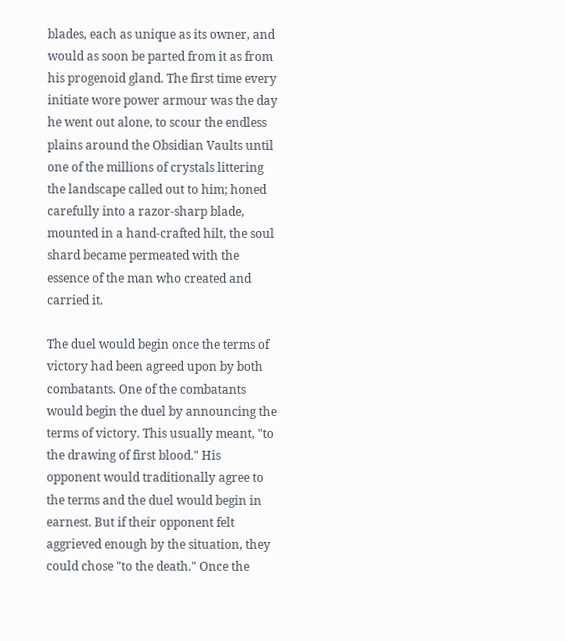blades, each as unique as its owner, and would as soon be parted from it as from his progenoid gland. The first time every initiate wore power armour was the day he went out alone, to scour the endless plains around the Obsidian Vaults until one of the millions of crystals littering the landscape called out to him; honed carefully into a razor-sharp blade, mounted in a hand-crafted hilt, the soul shard became permeated with the essence of the man who created and carried it.

The duel would begin once the terms of victory had been agreed upon by both combatants. One of the combatants would begin the duel by announcing the terms of victory. This usually meant, "to the drawing of first blood." His opponent would traditionally agree to the terms and the duel would begin in earnest. But if their opponent felt aggrieved enough by the situation, they could chose "to the death." Once the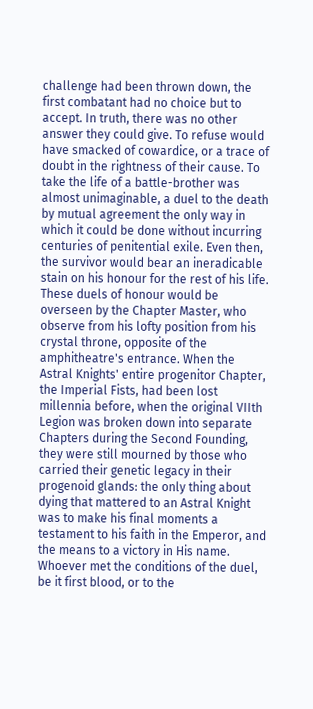challenge had been thrown down, the first combatant had no choice but to accept. In truth, there was no other answer they could give. To refuse would have smacked of cowardice, or a trace of doubt in the rightness of their cause. To take the life of a battle-brother was almost unimaginable, a duel to the death by mutual agreement the only way in which it could be done without incurring centuries of penitential exile. Even then, the survivor would bear an ineradicable stain on his honour for the rest of his life. These duels of honour would be overseen by the Chapter Master, who observe from his lofty position from his crystal throne, opposite of the amphitheatre's entrance. When the Astral Knights' entire progenitor Chapter, the Imperial Fists, had been lost millennia before, when the original VIIth Legion was broken down into separate Chapters during the Second Founding, they were still mourned by those who carried their genetic legacy in their progenoid glands: the only thing about dying that mattered to an Astral Knight was to make his final moments a testament to his faith in the Emperor, and the means to a victory in His name. Whoever met the conditions of the duel, be it first blood, or to the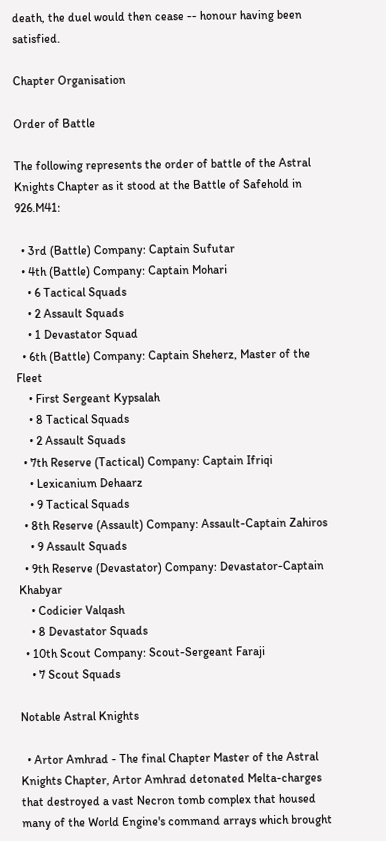death, the duel would then cease -- honour having been satisfied.

Chapter Organisation

Order of Battle

The following represents the order of battle of the Astral Knights Chapter as it stood at the Battle of Safehold in 926.M41:

  • 3rd (Battle) Company: Captain Sufutar
  • 4th (Battle) Company: Captain Mohari
    • 6 Tactical Squads
    • 2 Assault Squads
    • 1 Devastator Squad
  • 6th (Battle) Company: Captain Sheherz, Master of the Fleet
    • First Sergeant Kypsalah
    • 8 Tactical Squads
    • 2 Assault Squads
  • 7th Reserve (Tactical) Company: Captain Ifriqi
    • Lexicanium Dehaarz
    • 9 Tactical Squads
  • 8th Reserve (Assault) Company: Assault-Captain Zahiros
    • 9 Assault Squads
  • 9th Reserve (Devastator) Company: Devastator-Captain Khabyar
    • Codicier Valqash
    • 8 Devastator Squads
  • 10th Scout Company: Scout-Sergeant Faraji
    • 7 Scout Squads

Notable Astral Knights

  • Artor Amhrad - The final Chapter Master of the Astral Knights Chapter, Artor Amhrad detonated Melta-charges that destroyed a vast Necron tomb complex that housed many of the World Engine's command arrays which brought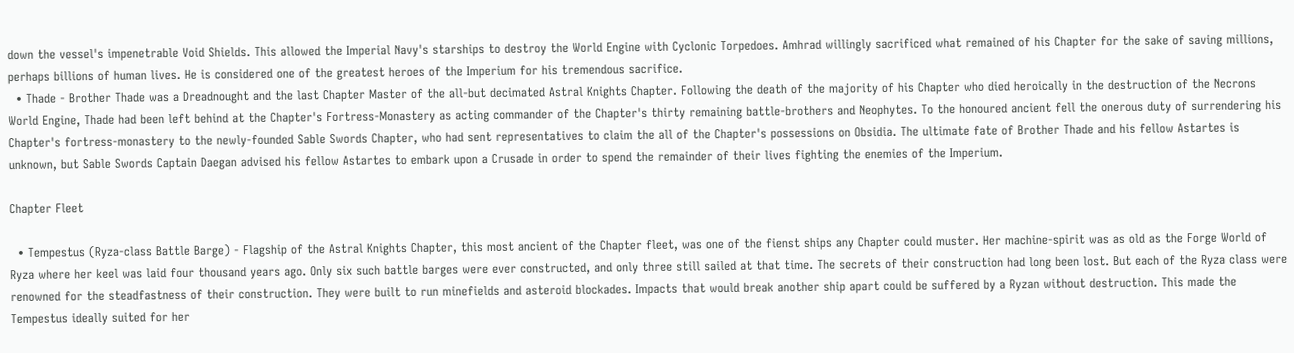down the vessel's impenetrable Void Shields. This allowed the Imperial Navy's starships to destroy the World Engine with Cyclonic Torpedoes. Amhrad willingly sacrificed what remained of his Chapter for the sake of saving millions, perhaps billions of human lives. He is considered one of the greatest heroes of the Imperium for his tremendous sacrifice.
  • Thade - Brother Thade was a Dreadnought and the last Chapter Master of the all-but decimated Astral Knights Chapter. Following the death of the majority of his Chapter who died heroically in the destruction of the Necrons World Engine, Thade had been left behind at the Chapter's Fortress-Monastery as acting commander of the Chapter's thirty remaining battle-brothers and Neophytes. To the honoured ancient fell the onerous duty of surrendering his Chapter's fortress-monastery to the newly-founded Sable Swords Chapter, who had sent representatives to claim the all of the Chapter's possessions on Obsidia. The ultimate fate of Brother Thade and his fellow Astartes is unknown, but Sable Swords Captain Daegan advised his fellow Astartes to embark upon a Crusade in order to spend the remainder of their lives fighting the enemies of the Imperium.

Chapter Fleet

  • Tempestus (Ryza-class Battle Barge) - Flagship of the Astral Knights Chapter, this most ancient of the Chapter fleet, was one of the fienst ships any Chapter could muster. Her machine-spirit was as old as the Forge World of Ryza where her keel was laid four thousand years ago. Only six such battle barges were ever constructed, and only three still sailed at that time. The secrets of their construction had long been lost. But each of the Ryza class were renowned for the steadfastness of their construction. They were built to run minefields and asteroid blockades. Impacts that would break another ship apart could be suffered by a Ryzan without destruction. This made the Tempestus ideally suited for her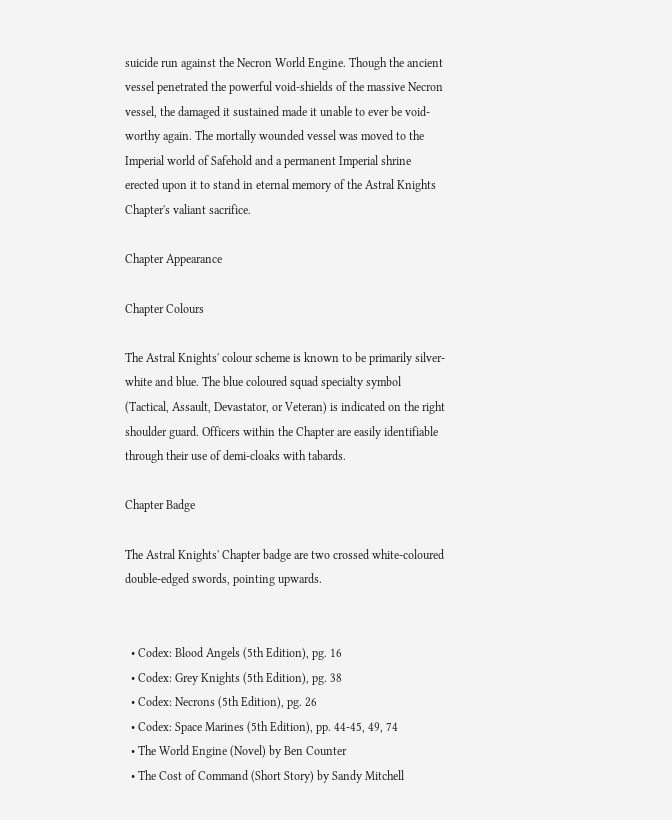suicide run against the Necron World Engine. Though the ancient vessel penetrated the powerful void-shields of the massive Necron vessel, the damaged it sustained made it unable to ever be void-worthy again. The mortally wounded vessel was moved to the Imperial world of Safehold and a permanent Imperial shrine erected upon it to stand in eternal memory of the Astral Knights Chapter's valiant sacrifice.

Chapter Appearance

Chapter Colours

The Astral Knights' colour scheme is known to be primarily silver-white and blue. The blue coloured squad specialty symbol (Tactical, Assault, Devastator, or Veteran) is indicated on the right shoulder guard. Officers within the Chapter are easily identifiable through their use of demi-cloaks with tabards.

Chapter Badge

The Astral Knights' Chapter badge are two crossed white-coloured double-edged swords, pointing upwards.


  • Codex: Blood Angels (5th Edition), pg. 16
  • Codex: Grey Knights (5th Edition), pg. 38
  • Codex: Necrons (5th Edition), pg. 26
  • Codex: Space Marines (5th Edition), pp. 44-45, 49, 74
  • The World Engine (Novel) by Ben Counter
  • The Cost of Command (Short Story) by Sandy Mitchell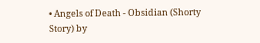• Angels of Death - Obsidian (Shorty Story) by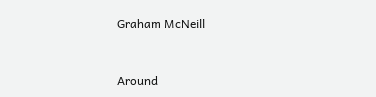Graham McNeill


Around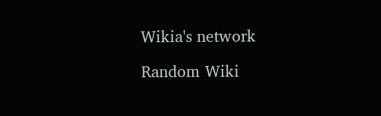Wikia's network

Random Wiki